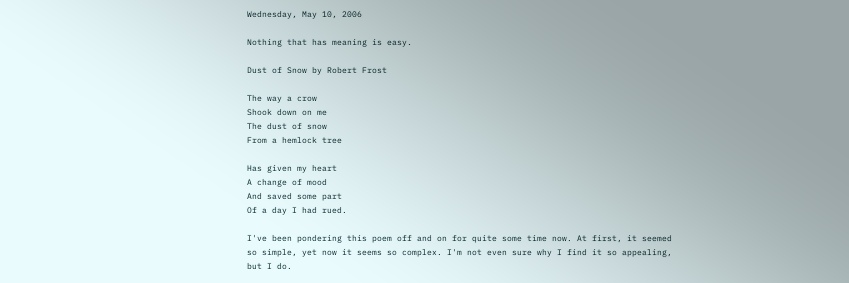Wednesday, May 10, 2006

Nothing that has meaning is easy.

Dust of Snow by Robert Frost

The way a crow
Shook down on me
The dust of snow
From a hemlock tree

Has given my heart
A change of mood
And saved some part
Of a day I had rued.

I've been pondering this poem off and on for quite some time now. At first, it seemed so simple, yet now it seems so complex. I'm not even sure why I find it so appealing, but I do.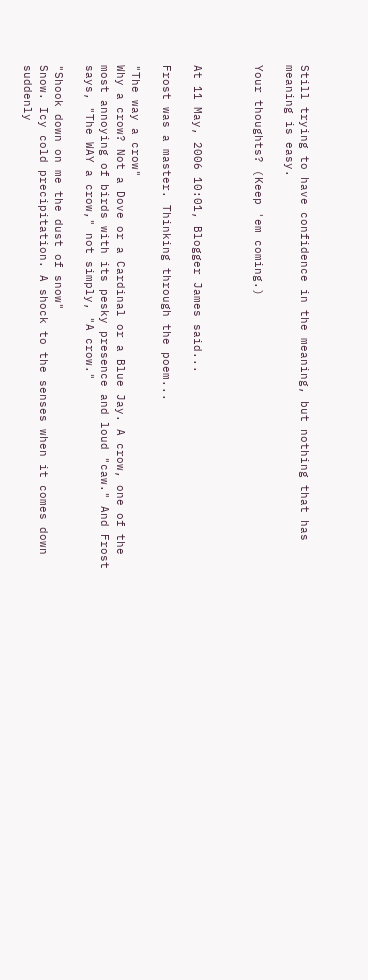Still trying to have confidence in the meaning, but nothing that has meaning is easy.

Your thoughts? (Keep 'em coming.)



At 11 May, 2006 10:01, Blogger James said...

Frost was a master. Thinking through the poem...

"The way a crow"
Why a crow? Not a Dove or a Cardinal or a Blue Jay. A crow, one of the most annoying of birds with its pesky presence and loud "caw." And Frost says, "The WAY a crow," not simply, "A crow."

"Shook down on me the dust of snow"
Snow. Icy cold precipitation. A shock to the senses when it comes down suddenly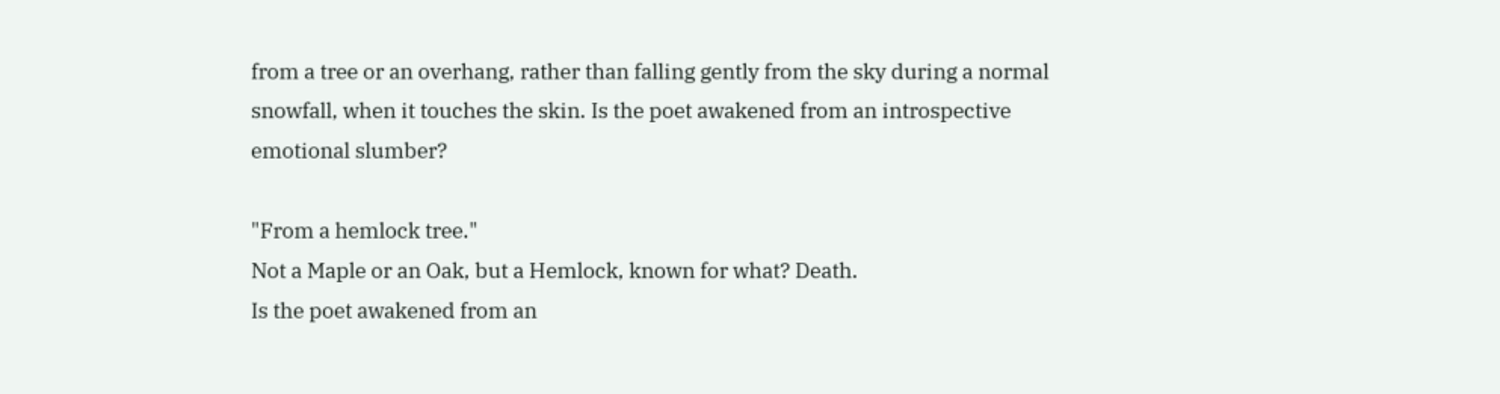from a tree or an overhang, rather than falling gently from the sky during a normal snowfall, when it touches the skin. Is the poet awakened from an introspective emotional slumber?

"From a hemlock tree."
Not a Maple or an Oak, but a Hemlock, known for what? Death.
Is the poet awakened from an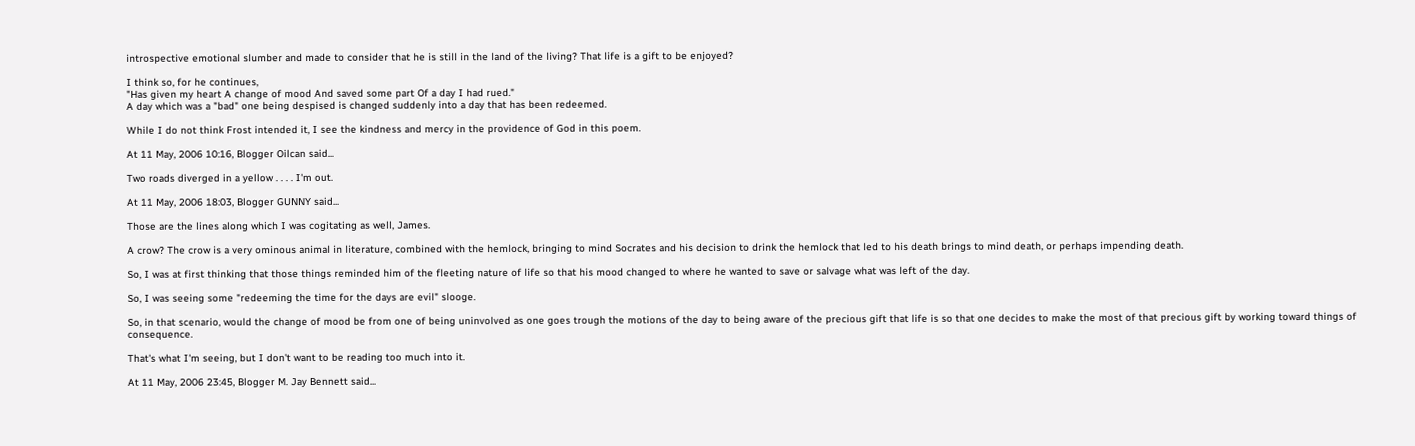introspective emotional slumber and made to consider that he is still in the land of the living? That life is a gift to be enjoyed?

I think so, for he continues,
"Has given my heart A change of mood And saved some part Of a day I had rued."
A day which was a "bad" one being despised is changed suddenly into a day that has been redeemed.

While I do not think Frost intended it, I see the kindness and mercy in the providence of God in this poem.

At 11 May, 2006 10:16, Blogger Oilcan said...

Two roads diverged in a yellow . . . . I'm out.

At 11 May, 2006 18:03, Blogger GUNNY said...

Those are the lines along which I was cogitating as well, James.

A crow? The crow is a very ominous animal in literature, combined with the hemlock, bringing to mind Socrates and his decision to drink the hemlock that led to his death brings to mind death, or perhaps impending death.

So, I was at first thinking that those things reminded him of the fleeting nature of life so that his mood changed to where he wanted to save or salvage what was left of the day.

So, I was seeing some "redeeming the time for the days are evil" slooge.

So, in that scenario, would the change of mood be from one of being uninvolved as one goes trough the motions of the day to being aware of the precious gift that life is so that one decides to make the most of that precious gift by working toward things of consequence.

That's what I'm seeing, but I don't want to be reading too much into it.

At 11 May, 2006 23:45, Blogger M. Jay Bennett said...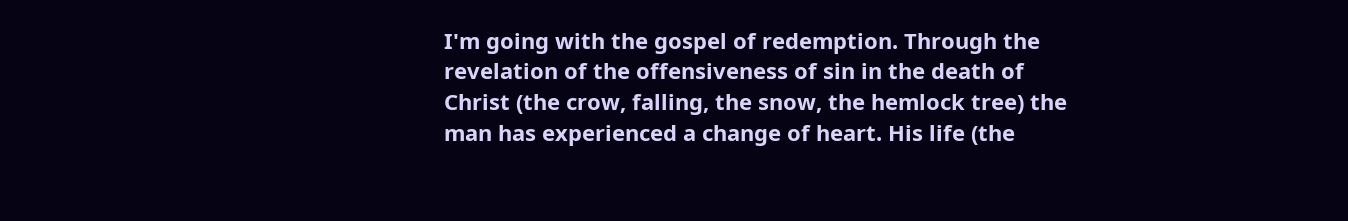I'm going with the gospel of redemption. Through the revelation of the offensiveness of sin in the death of Christ (the crow, falling, the snow, the hemlock tree) the man has experienced a change of heart. His life (the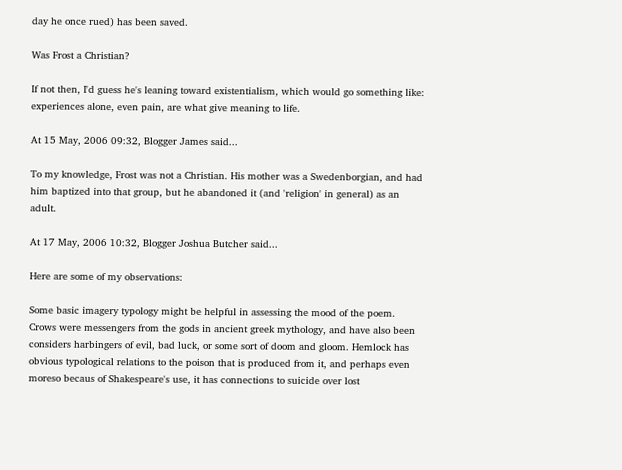day he once rued) has been saved.

Was Frost a Christian?

If not then, I'd guess he's leaning toward existentialism, which would go something like: experiences alone, even pain, are what give meaning to life.

At 15 May, 2006 09:32, Blogger James said...

To my knowledge, Frost was not a Christian. His mother was a Swedenborgian, and had him baptized into that group, but he abandoned it (and 'religion' in general) as an adult.

At 17 May, 2006 10:32, Blogger Joshua Butcher said...

Here are some of my observations:

Some basic imagery typology might be helpful in assessing the mood of the poem. Crows were messengers from the gods in ancient greek mythology, and have also been considers harbingers of evil, bad luck, or some sort of doom and gloom. Hemlock has obvious typological relations to the poison that is produced from it, and perhaps even moreso becaus of Shakespeare's use, it has connections to suicide over lost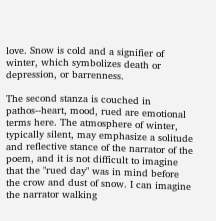love. Snow is cold and a signifier of winter, which symbolizes death or depression, or barrenness.

The second stanza is couched in pathos--heart, mood, rued are emotional terms here. The atmosphere of winter, typically silent, may emphasize a solitude and reflective stance of the narrator of the poem, and it is not difficult to imagine that the "rued day" was in mind before the crow and dust of snow. I can imagine the narrator walking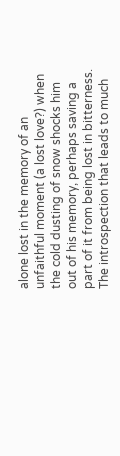alone lost in the memory of an unfaithful moment (a lost love?) when the cold dusting of snow shocks him out of his memory, perhaps saving a part of it from being lost in bitterness. The introspection that leads to much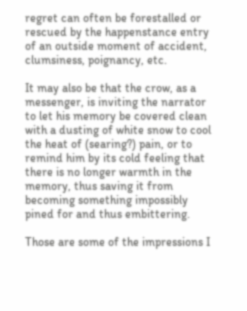regret can often be forestalled or rescued by the happenstance entry of an outside moment of accident, clumsiness, poignancy, etc.

It may also be that the crow, as a messenger, is inviting the narrator to let his memory be covered clean with a dusting of white snow to cool the heat of (searing?) pain, or to remind him by its cold feeling that there is no longer warmth in the memory, thus saving it from becoming something impossibly pined for and thus embittering.

Those are some of the impressions I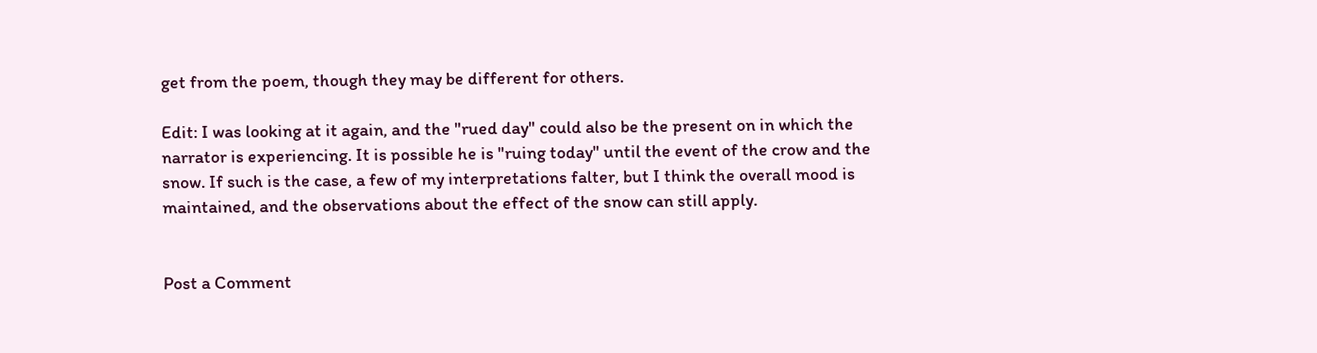get from the poem, though they may be different for others.

Edit: I was looking at it again, and the "rued day" could also be the present on in which the narrator is experiencing. It is possible he is "ruing today" until the event of the crow and the snow. If such is the case, a few of my interpretations falter, but I think the overall mood is maintained, and the observations about the effect of the snow can still apply.


Post a Comment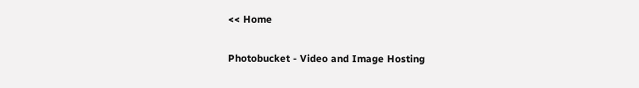<< Home

Photobucket - Video and Image Hosting